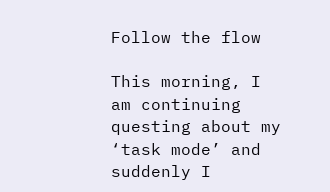Follow the flow

This morning, I am continuing questing about my ‘task mode’ and suddenly I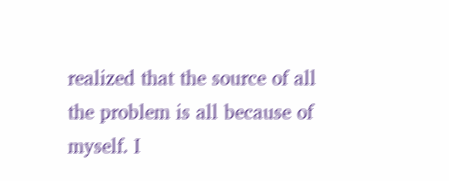realized that the source of all the problem is all because of myself. I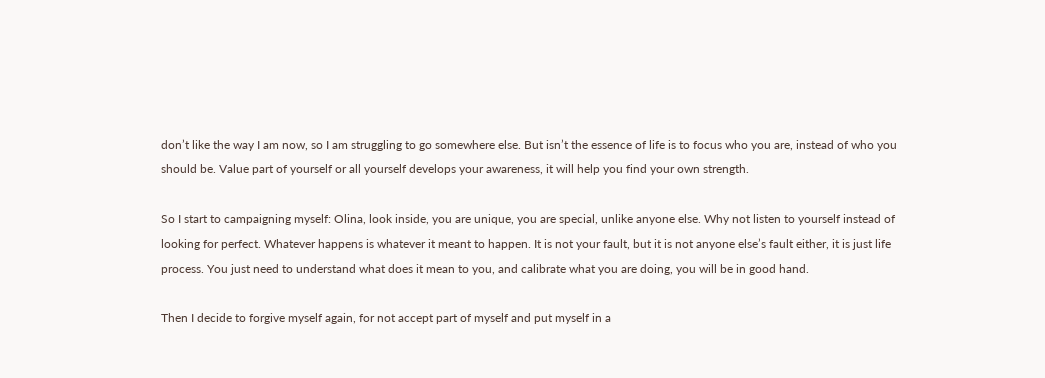don’t like the way I am now, so I am struggling to go somewhere else. But isn’t the essence of life is to focus who you are, instead of who you should be. Value part of yourself or all yourself develops your awareness, it will help you find your own strength.

So I start to campaigning myself: Olina, look inside, you are unique, you are special, unlike anyone else. Why not listen to yourself instead of looking for perfect. Whatever happens is whatever it meant to happen. It is not your fault, but it is not anyone else’s fault either, it is just life process. You just need to understand what does it mean to you, and calibrate what you are doing, you will be in good hand.

Then I decide to forgive myself again, for not accept part of myself and put myself in a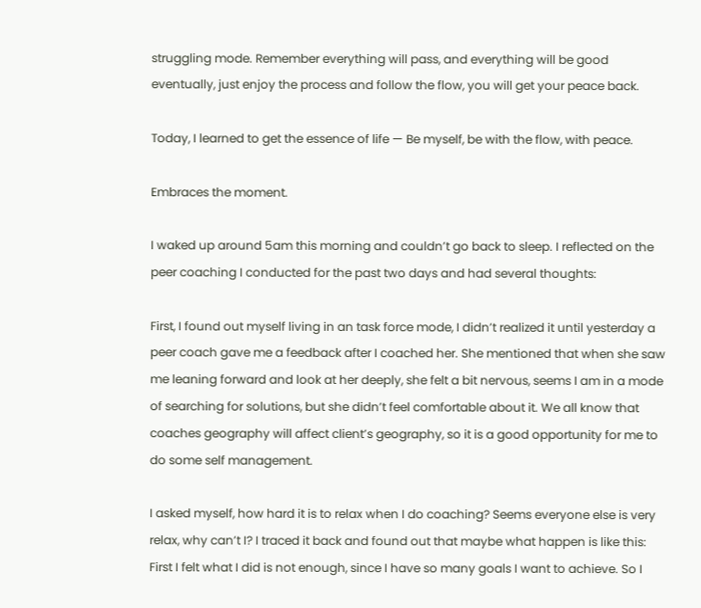struggling mode. Remember everything will pass, and everything will be good eventually, just enjoy the process and follow the flow, you will get your peace back.

Today, I learned to get the essence of life — Be myself, be with the flow, with peace.

Embraces the moment.

I waked up around 5am this morning and couldn’t go back to sleep. I reflected on the peer coaching I conducted for the past two days and had several thoughts:

First, I found out myself living in an task force mode, I didn’t realized it until yesterday a peer coach gave me a feedback after I coached her. She mentioned that when she saw me leaning forward and look at her deeply, she felt a bit nervous, seems I am in a mode of searching for solutions, but she didn’t feel comfortable about it. We all know that coaches geography will affect client’s geography, so it is a good opportunity for me to do some self management.

I asked myself, how hard it is to relax when I do coaching? Seems everyone else is very relax, why can’t I? I traced it back and found out that maybe what happen is like this: First I felt what I did is not enough, since I have so many goals I want to achieve. So I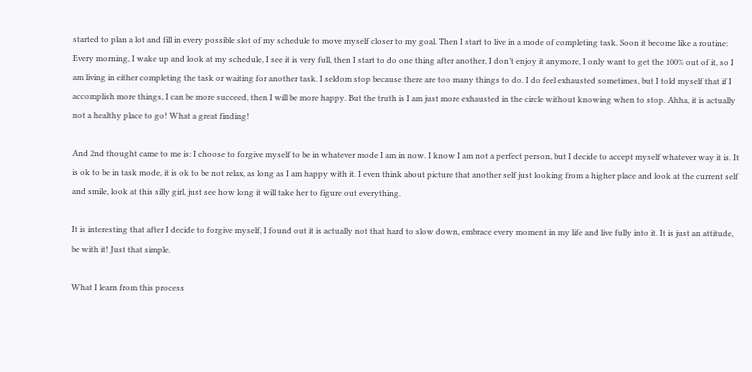started to plan a lot and fill in every possible slot of my schedule to move myself closer to my goal. Then I start to live in a mode of completing task. Soon it become like a routine: Every morning, I wake up and look at my schedule, I see it is very full, then I start to do one thing after another, I don’t enjoy it anymore, I only want to get the 100% out of it, so I am living in either completing the task or waiting for another task. I seldom stop because there are too many things to do. I do feel exhausted sometimes, but I told myself that if I accomplish more things, I can be more succeed, then I will be more happy. But the truth is I am just more exhausted in the circle without knowing when to stop. Ahha, it is actually not a healthy place to go! What a great finding!

And 2nd thought came to me is: I choose to forgive myself to be in whatever mode I am in now. I know I am not a perfect person, but I decide to accept myself whatever way it is. It is ok to be in task mode, it is ok to be not relax, as long as I am happy with it. I even think about picture that another self just looking from a higher place and look at the current self and smile, look at this silly girl, just see how long it will take her to figure out everything.

It is interesting that after I decide to forgive myself, I found out it is actually not that hard to slow down, embrace every moment in my life and live fully into it. It is just an attitude, be with it! Just that simple.

What I learn from this process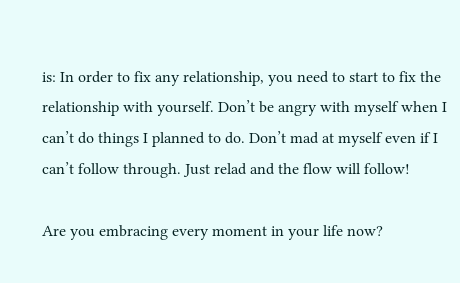is: In order to fix any relationship, you need to start to fix the relationship with yourself. Don’t be angry with myself when I can’t do things I planned to do. Don’t mad at myself even if I can’t follow through. Just relad and the flow will follow!

Are you embracing every moment in your life now?